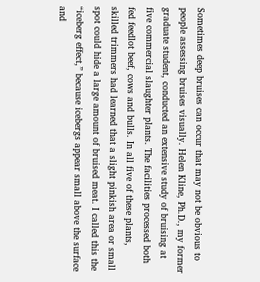Sometimes deep bruises can occur that may not be obvious to people assessing bruises visually. Helen Kline, Ph.D., my former graduate student, conducted an extensive study of bruising at five commercial slaughter plants. The facilities processed both fed feedlot beef, cows and bulls. In all five of these plants, skilled trimmers had learned that a slight pinkish area or small spot could hide a large amount of bruised meat. I called this the “iceberg effect,” because icebergs appear small above the surface and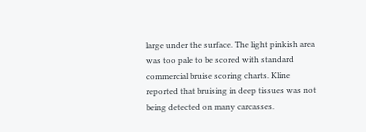large under the surface. The light pinkish area was too pale to be scored with standard commercial bruise scoring charts. Kline reported that bruising in deep tissues was not being detected on many carcasses.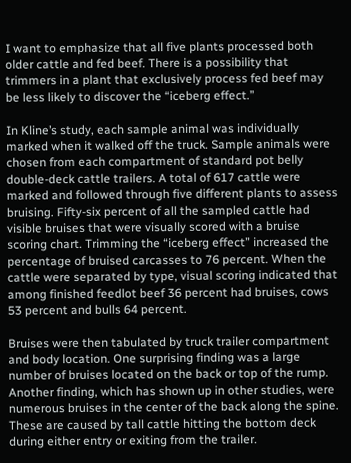I want to emphasize that all five plants processed both older cattle and fed beef. There is a possibility that trimmers in a plant that exclusively process fed beef may be less likely to discover the “iceberg effect.”

In Kline’s study, each sample animal was individually marked when it walked off the truck. Sample animals were chosen from each compartment of standard pot belly double-deck cattle trailers. A total of 617 cattle were marked and followed through five different plants to assess bruising. Fifty-six percent of all the sampled cattle had visible bruises that were visually scored with a bruise scoring chart. Trimming the “iceberg effect” increased the percentage of bruised carcasses to 76 percent. When the cattle were separated by type, visual scoring indicated that among finished feedlot beef 36 percent had bruises, cows 53 percent and bulls 64 percent.

Bruises were then tabulated by truck trailer compartment and body location. One surprising finding was a large number of bruises located on the back or top of the rump. Another finding, which has shown up in other studies, were numerous bruises in the center of the back along the spine. These are caused by tall cattle hitting the bottom deck during either entry or exiting from the trailer.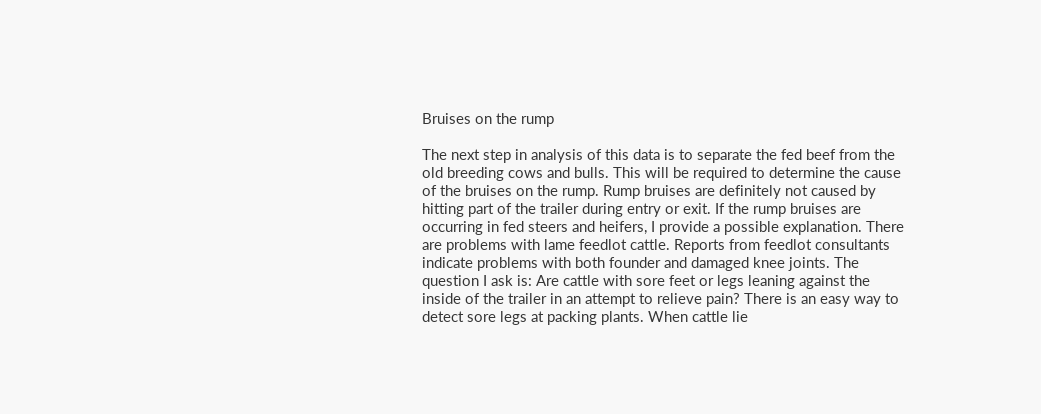Bruises on the rump

The next step in analysis of this data is to separate the fed beef from the old breeding cows and bulls. This will be required to determine the cause of the bruises on the rump. Rump bruises are definitely not caused by hitting part of the trailer during entry or exit. If the rump bruises are occurring in fed steers and heifers, I provide a possible explanation. There are problems with lame feedlot cattle. Reports from feedlot consultants indicate problems with both founder and damaged knee joints. The question I ask is: Are cattle with sore feet or legs leaning against the inside of the trailer in an attempt to relieve pain? There is an easy way to detect sore legs at packing plants. When cattle lie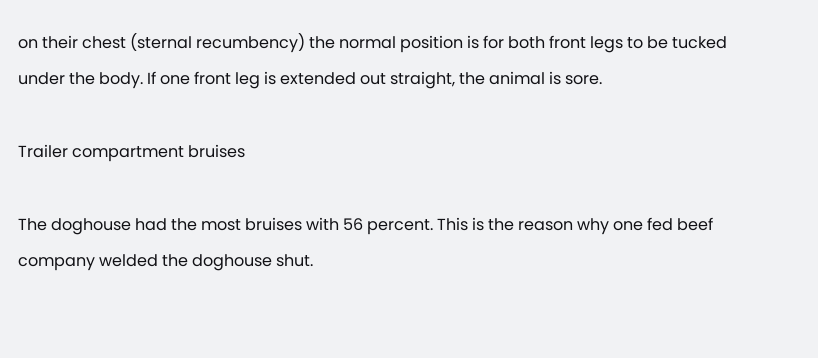on their chest (sternal recumbency) the normal position is for both front legs to be tucked under the body. If one front leg is extended out straight, the animal is sore.

Trailer compartment bruises

The doghouse had the most bruises with 56 percent. This is the reason why one fed beef company welded the doghouse shut.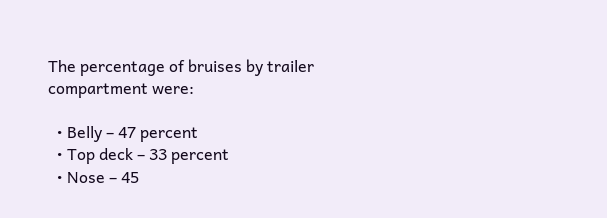The percentage of bruises by trailer compartment were:

  • Belly – 47 percent
  • Top deck – 33 percent
  • Nose – 45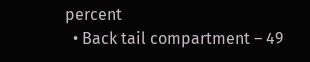percent
  • Back tail compartment – 49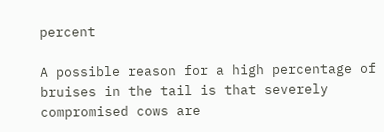percent

A possible reason for a high percentage of bruises in the tail is that severely compromised cows are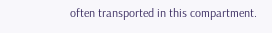often transported in this compartment.